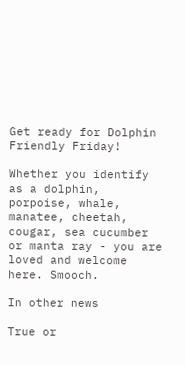Get ready for Dolphin Friendly Friday!

Whether you identify as a dolphin, porpoise, whale, manatee, cheetah, cougar, sea cucumber or manta ray - you are loved and welcome here. Smooch.

In other news

True or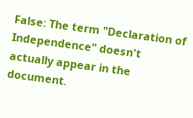False: The term "Declaration of Independence" doesn't actually appear in the document.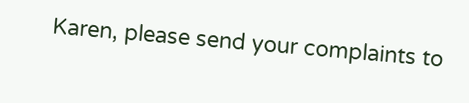Karen, please send your complaints to